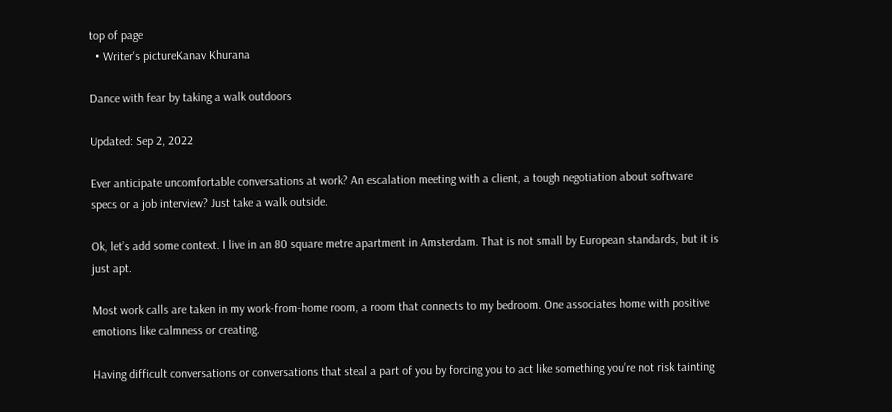top of page
  • Writer's pictureKanav Khurana

Dance with fear by taking a walk outdoors

Updated: Sep 2, 2022

Ever anticipate uncomfortable conversations at work? An escalation meeting with a client, a tough negotiation about software specs or a job interview? Just take a walk outside.

Ok, let’s add some context. I live in an 80 square metre apartment in Amsterdam. That is not small by European standards, but it is just apt.

Most work calls are taken in my work-from-home room, a room that connects to my bedroom. One associates home with positive emotions like calmness or creating.

Having difficult conversations or conversations that steal a part of you by forcing you to act like something you’re not risk tainting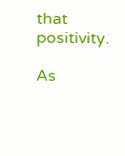that positivity.

As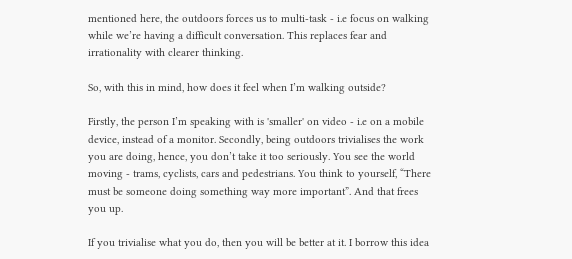mentioned here, the outdoors forces us to multi-task - i.e focus on walking while we’re having a difficult conversation. This replaces fear and irrationality with clearer thinking.

So, with this in mind, how does it feel when I’m walking outside?

Firstly, the person I’m speaking with is 'smaller' on video - i.e on a mobile device, instead of a monitor. Secondly, being outdoors trivialises the work you are doing, hence, you don’t take it too seriously. You see the world moving - trams, cyclists, cars and pedestrians. You think to yourself, “There must be someone doing something way more important”. And that frees you up.

If you trivialise what you do, then you will be better at it. I borrow this idea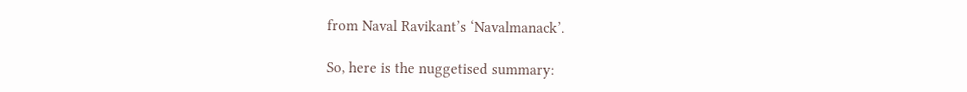from Naval Ravikant’s ‘Navalmanack’.

So, here is the nuggetised summary: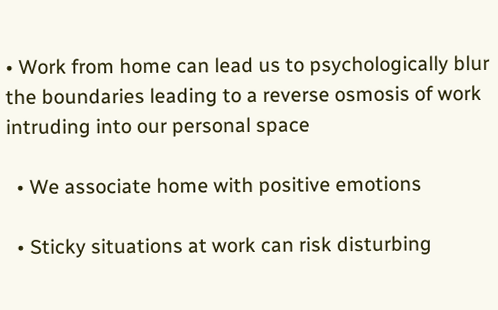• Work from home can lead us to psychologically blur the boundaries leading to a reverse osmosis of work intruding into our personal space

  • We associate home with positive emotions

  • Sticky situations at work can risk disturbing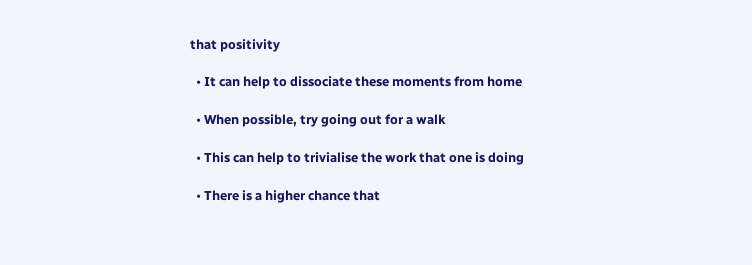that positivity

  • It can help to dissociate these moments from home

  • When possible, try going out for a walk

  • This can help to trivialise the work that one is doing

  • There is a higher chance that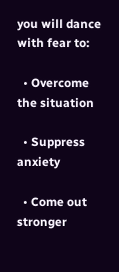you will dance with fear to:

  • Overcome the situation

  • Suppress anxiety

  • Come out stronger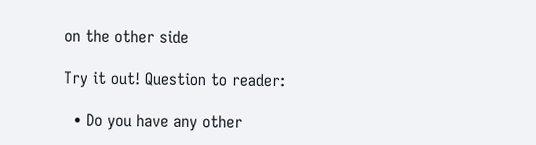on the other side

Try it out! Question to reader:

  • Do you have any other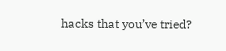hacks that you’ve tried?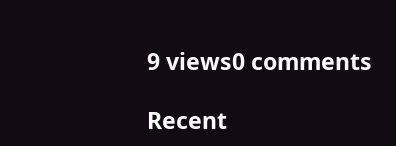9 views0 comments

Recent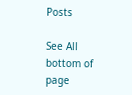Posts

See All
bottom of page